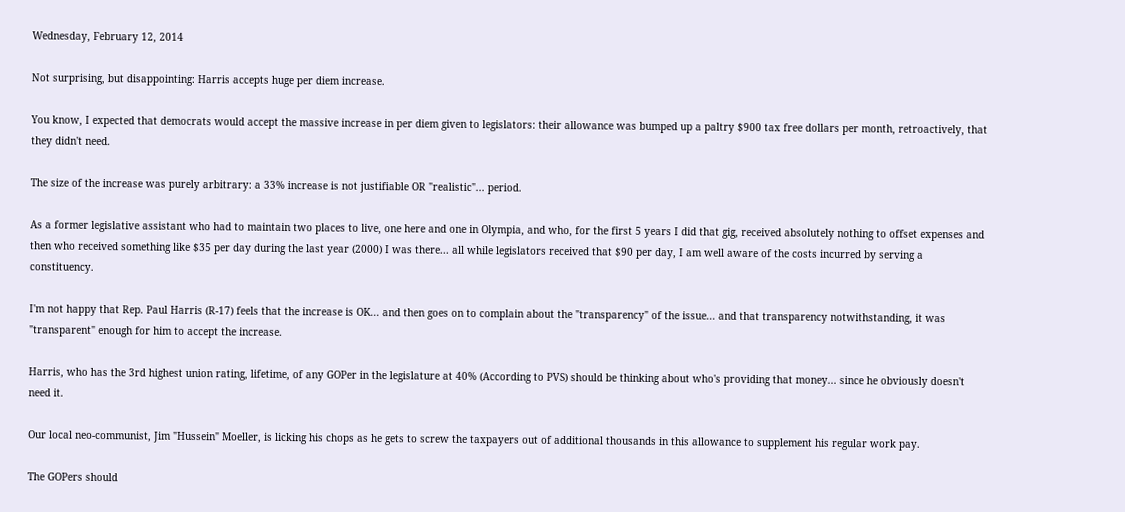Wednesday, February 12, 2014

Not surprising, but disappointing: Harris accepts huge per diem increase.

You know, I expected that democrats would accept the massive increase in per diem given to legislators: their allowance was bumped up a paltry $900 tax free dollars per month, retroactively, that they didn't need.

The size of the increase was purely arbitrary: a 33% increase is not justifiable OR "realistic"... period.

As a former legislative assistant who had to maintain two places to live, one here and one in Olympia, and who, for the first 5 years I did that gig, received absolutely nothing to offset expenses and then who received something like $35 per day during the last year (2000) I was there... all while legislators received that $90 per day, I am well aware of the costs incurred by serving a constituency.

I'm not happy that Rep. Paul Harris (R-17) feels that the increase is OK... and then goes on to complain about the "transparency" of the issue... and that transparency notwithstanding, it was "transparent" enough for him to accept the increase.

Harris, who has the 3rd highest union rating, lifetime, of any GOPer in the legislature at 40% (According to PVS) should be thinking about who's providing that money... since he obviously doesn't need it.

Our local neo-communist, Jim "Hussein" Moeller, is licking his chops as he gets to screw the taxpayers out of additional thousands in this allowance to supplement his regular work pay.

The GOPers should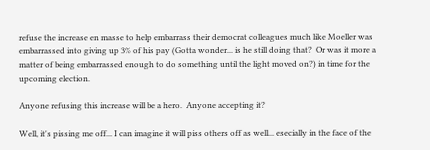refuse the increase en masse to help embarrass their democrat colleagues much like Moeller was embarrassed into giving up 3% of his pay (Gotta wonder... is he still doing that?  Or was it more a matter of being embarrassed enough to do something until the light moved on?) in time for the upcoming election.

Anyone refusing this increase will be a hero.  Anyone accepting it?

Well, it's pissing me off... I can imagine it will piss others off as well... esecially in the face of the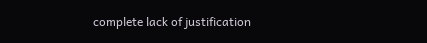complete lack of justification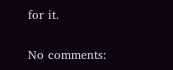for it.

No comments: